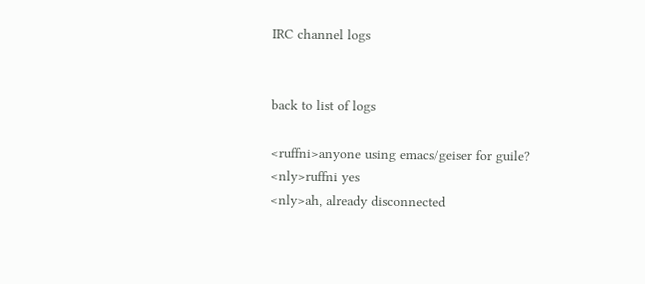IRC channel logs


back to list of logs

<ruffni>anyone using emacs/geiser for guile?
<nly>ruffni yes
<nly>ah, already disconnected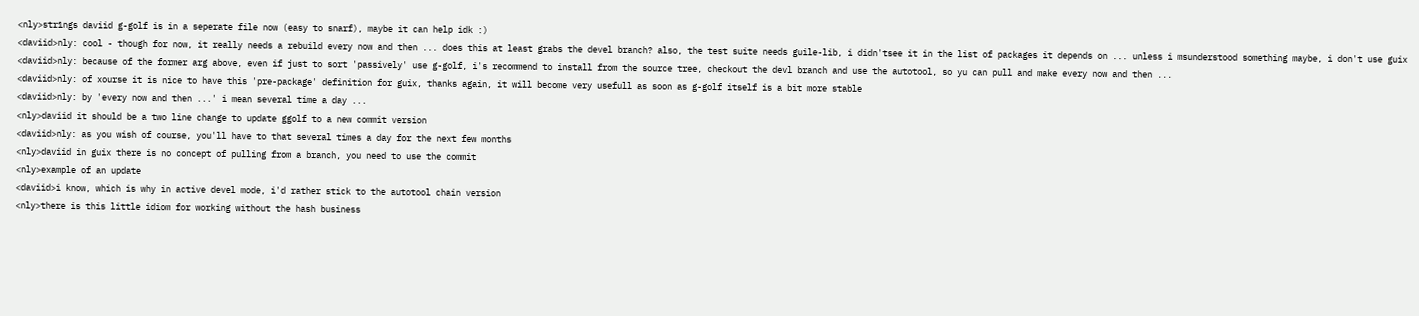<nly>str1ngs daviid g-golf is in a seperate file now (easy to snarf), maybe it can help idk :)
<daviid>nly: cool - though for now, it really needs a rebuild every now and then ... does this at least grabs the devel branch? also, the test suite needs guile-lib, i didn'tsee it in the list of packages it depends on ... unless i msunderstood something maybe, i don't use guix
<daviid>nly: because of the former arg above, even if just to sort 'passively' use g-golf, i's recommend to install from the source tree, checkout the devl branch and use the autotool, so yu can pull and make every now and then ...
<daviid>nly: of xourse it is nice to have this 'pre-package' definition for guix, thanks again, it will become very usefull as soon as g-golf itself is a bit more stable
<daviid>nly: by 'every now and then ...' i mean several time a day ...
<nly>daviid it should be a two line change to update ggolf to a new commit version
<daviid>nly: as you wish of course, you'll have to that several times a day for the next few months
<nly>daviid in guix there is no concept of pulling from a branch, you need to use the commit
<nly>example of an update
<daviid>i know, which is why in active devel mode, i'd rather stick to the autotool chain version
<nly>there is this little idiom for working without the hash business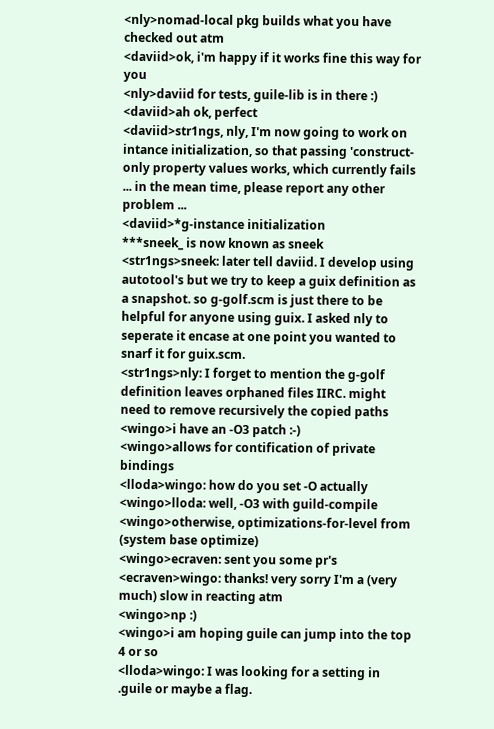<nly>nomad-local pkg builds what you have checked out atm
<daviid>ok, i'm happy if it works fine this way for you
<nly>daviid for tests, guile-lib is in there :)
<daviid>ah ok, perfect
<daviid>str1ngs, nly, I'm now going to work on intance initialization, so that passing 'construct-only property values works, which currently fails ... in the mean time, please report any other problem ...
<daviid>*g-instance initialization
***sneek_ is now known as sneek
<str1ngs>sneek: later tell daviid. I develop using autotool's but we try to keep a guix definition as a snapshot. so g-golf.scm is just there to be helpful for anyone using guix. I asked nly to seperate it encase at one point you wanted to snarf it for guix.scm.
<str1ngs>nly: I forget to mention the g-golf definition leaves orphaned files IIRC. might need to remove recursively the copied paths
<wingo>i have an -O3 patch :-)
<wingo>allows for contification of private bindings
<lloda>wingo: how do you set -O actually
<wingo>lloda: well, -O3 with guild-compile
<wingo>otherwise, optimizations-for-level from (system base optimize)
<wingo>ecraven: sent you some pr's
<ecraven>wingo: thanks! very sorry I'm a (very much) slow in reacting atm
<wingo>np :)
<wingo>i am hoping guile can jump into the top 4 or so
<lloda>wingo: I was looking for a setting in .guile or maybe a flag.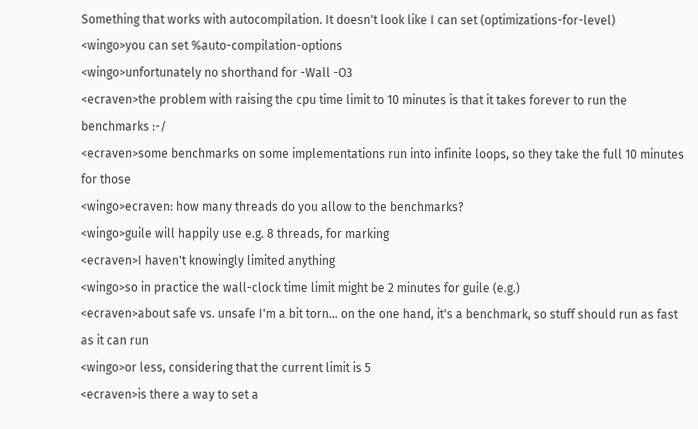Something that works with autocompilation. It doesn't look like I can set (optimizations-for-level)
<wingo>you can set %auto-compilation-options
<wingo>unfortunately no shorthand for -Wall -O3
<ecraven>the problem with raising the cpu time limit to 10 minutes is that it takes forever to run the benchmarks :-/
<ecraven>some benchmarks on some implementations run into infinite loops, so they take the full 10 minutes for those
<wingo>ecraven: how many threads do you allow to the benchmarks?
<wingo>guile will happily use e.g. 8 threads, for marking
<ecraven>I haven't knowingly limited anything
<wingo>so in practice the wall-clock time limit might be 2 minutes for guile (e.g.)
<ecraven>about safe vs. unsafe I'm a bit torn... on the one hand, it's a benchmark, so stuff should run as fast as it can run
<wingo>or less, considering that the current limit is 5
<ecraven>is there a way to set a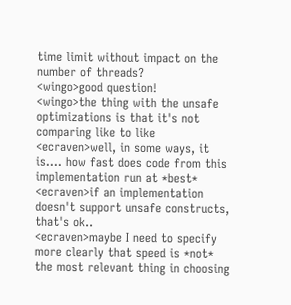time limit without impact on the number of threads?
<wingo>good question!
<wingo>the thing with the unsafe optimizations is that it's not comparing like to like
<ecraven>well, in some ways, it is.... how fast does code from this implementation run at *best*
<ecraven>if an implementation doesn't support unsafe constructs, that's ok..
<ecraven>maybe I need to specify more clearly that speed is *not* the most relevant thing in choosing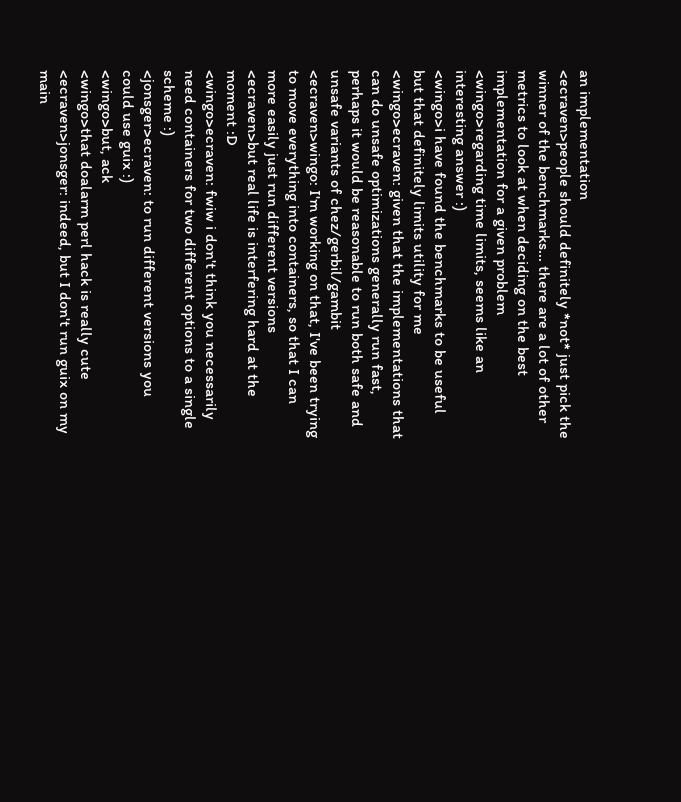an implementation
<ecraven>people should definitely *not* just pick the winner of the benchmarks... there are a lot of other metrics to look at when deciding on the best implementation for a given problem
<wingo>regarding time limits, seems like an interesting answer :)
<wingo>i have found the benchmarks to be useful but that definitely limits utility for me
<wingo>ecraven: given that the implementations that can do unsafe optimizations generally run fast, perhaps it would be reasonable to run both safe and unsafe variants of chez/gerbil/gambit
<ecraven>wingo: I'm working on that, I've been trying to move everything into containers, so that I can more easily just run different versions
<ecraven>but real life is interfering hard at the moment :D
<wingo>ecraven: fwiw i don't think you necessarily need containers for two different options to a single scheme :)
<jonsger>ecraven: to run different versions you could use guix :)
<wingo>but, ack
<wingo>that doalarm perl hack is really cute
<ecraven>jonsger: indeed, but I don't run guix on my main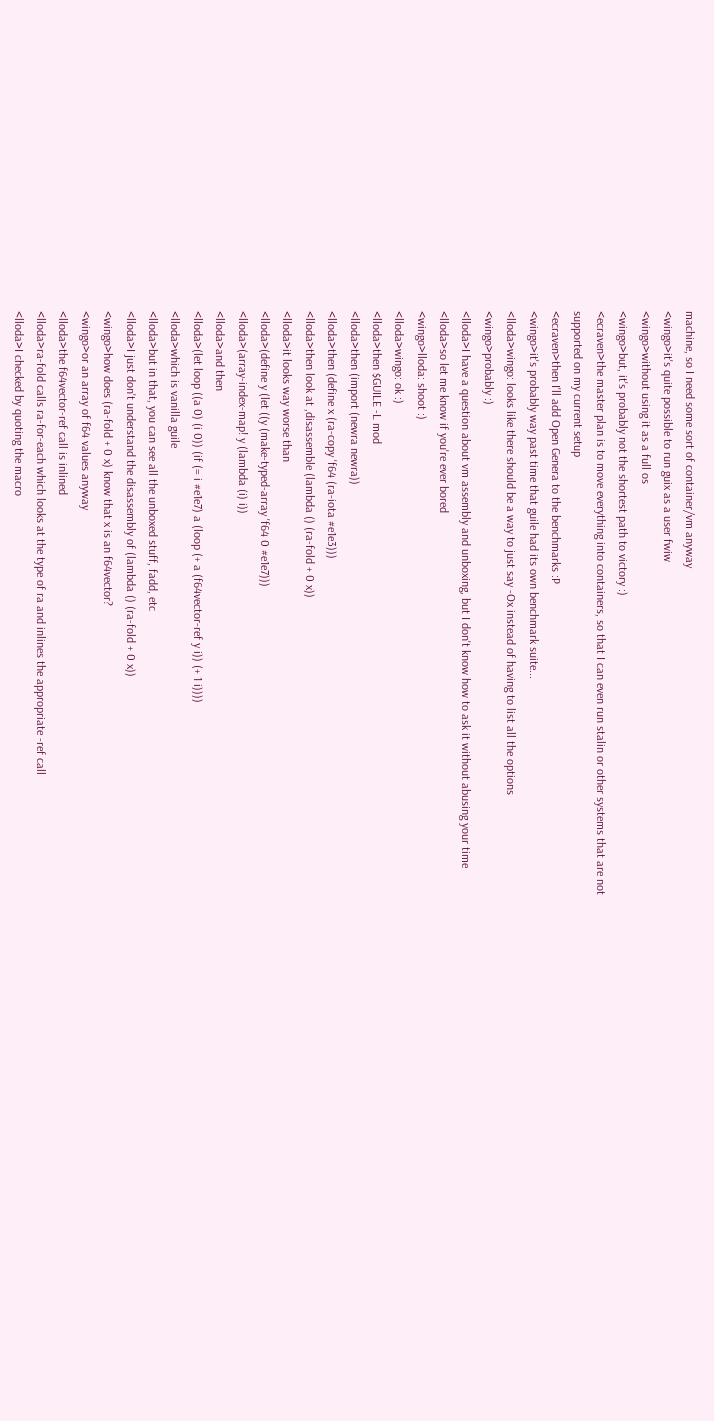machine, so I need some sort of container/vm anyway
<wingo>it's quite possible to run guix as a user fwiw
<wingo>without using it as a full os
<wingo>but, it's probably not the shortest path to victory :)
<ecraven>the master plan is to move everything into containers, so that I can even run stalin or other systems that are not supported on my current setup
<ecraven>then I'll add Open Genera to the benchmarks :P
<wingo>it's probably way past time that guile had its own benchmark suite...
<lloda>wingo: looks like there should be a way to just say -Ox instead of having to list all the options
<wingo>probably :)
<lloda>I have a question about vm assembly and unboxing, but I don't know how to ask it without abusing your time
<lloda>so let me know if you're ever bored
<wingo>lloda: shoot :)
<lloda>wingo: ok :)
<lloda>then $GUILE -L mod
<lloda>then (import (newra newra))
<lloda>then (define x (ra-copy 'f64 (ra-iota #e1e3)))
<lloda>then look at ,disassemble (lambda () (ra-fold + 0 x))
<lloda>it looks way worse than
<lloda>(define y (let ((y (make-typed-array 'f64 0 #e1e7)))
<lloda>(array-index-map! y (lambda (i) i))
<lloda>and then
<lloda>(let loop ((a 0) (i 0)) (if (= i #e1e7) a (loop (+ a (f64vector-ref y i)) (+ 1 i))))
<lloda>which is vanilla guile
<lloda>but in that, you can see all the unboxed stuff, fadd, etc
<lloda>I just don't understand the disassembly of (lambda () (ra-fold + 0 x))
<wingo>how does (ra-fold + 0 x) know that x is an f64vector?
<wingo>or an array of f64 values anyway
<lloda>the f64vector-ref call is inlined
<lloda>ra-fold calls ra-for-each which looks at the type of ra and inlines the appropriate -ref call
<lloda>I checked by quoting the macro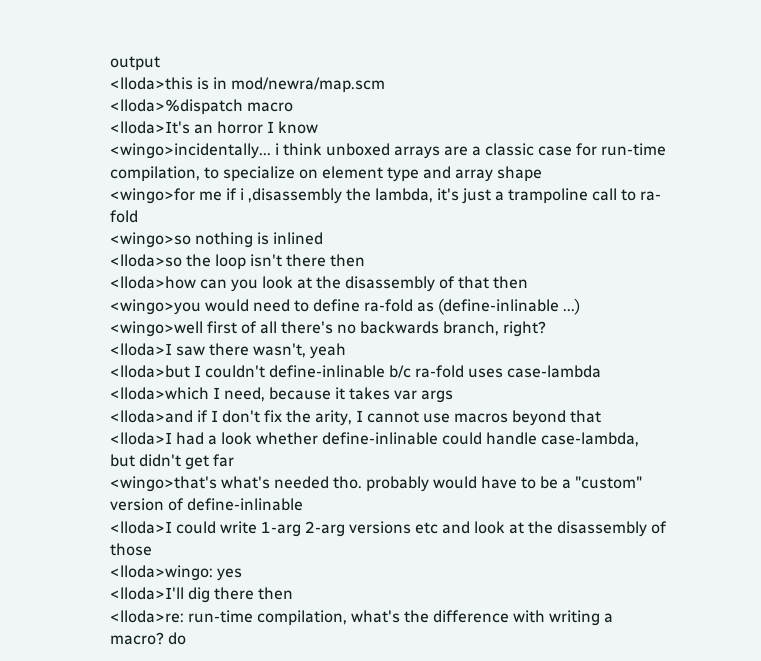output
<lloda>this is in mod/newra/map.scm
<lloda>%dispatch macro
<lloda>It's an horror I know
<wingo>incidentally... i think unboxed arrays are a classic case for run-time compilation, to specialize on element type and array shape
<wingo>for me if i ,disassembly the lambda, it's just a trampoline call to ra-fold
<wingo>so nothing is inlined
<lloda>so the loop isn't there then
<lloda>how can you look at the disassembly of that then
<wingo>you would need to define ra-fold as (define-inlinable ...)
<wingo>well first of all there's no backwards branch, right?
<lloda>I saw there wasn't, yeah
<lloda>but I couldn't define-inlinable b/c ra-fold uses case-lambda
<lloda>which I need, because it takes var args
<lloda>and if I don't fix the arity, I cannot use macros beyond that
<lloda>I had a look whether define-inlinable could handle case-lambda, but didn't get far
<wingo>that's what's needed tho. probably would have to be a "custom" version of define-inlinable
<lloda>I could write 1-arg 2-arg versions etc and look at the disassembly of those
<lloda>wingo: yes
<lloda>I'll dig there then
<lloda>re: run-time compilation, what's the difference with writing a macro? do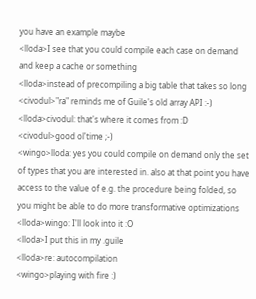you have an example maybe
<lloda>I see that you could compile each case on demand and keep a cache or something
<lloda>instead of precompiling a big table that takes so long
<civodul>"ra" reminds me of Guile's old array API :-)
<lloda>civodul: that's where it comes from :D
<civodul>good ol'time ;-)
<wingo>lloda: yes you could compile on demand only the set of types that you are interested in. also at that point you have access to the value of e.g. the procedure being folded, so you might be able to do more transformative optimizations
<lloda>wingo: I'll look into it :O
<lloda>I put this in my .guile
<lloda>re: autocompilation
<wingo>playing with fire :)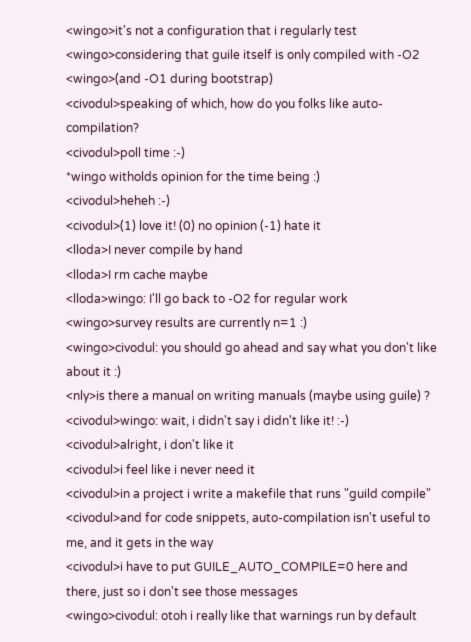<wingo>it's not a configuration that i regularly test
<wingo>considering that guile itself is only compiled with -O2
<wingo>(and -O1 during bootstrap)
<civodul>speaking of which, how do you folks like auto-compilation?
<civodul>poll time :-)
*wingo witholds opinion for the time being :)
<civodul>heheh :-)
<civodul>(1) love it! (0) no opinion (-1) hate it
<lloda>I never compile by hand
<lloda>I rm cache maybe
<lloda>wingo: I'll go back to -O2 for regular work
<wingo>survey results are currently n=1 :)
<wingo>civodul: you should go ahead and say what you don't like about it :)
<nly>is there a manual on writing manuals (maybe using guile) ?
<civodul>wingo: wait, i didn't say i didn't like it! :-)
<civodul>alright, i don't like it
<civodul>i feel like i never need it
<civodul>in a project i write a makefile that runs "guild compile"
<civodul>and for code snippets, auto-compilation isn't useful to me, and it gets in the way
<civodul>i have to put GUILE_AUTO_COMPILE=0 here and there, just so i don't see those messages
<wingo>civodul: otoh i really like that warnings run by default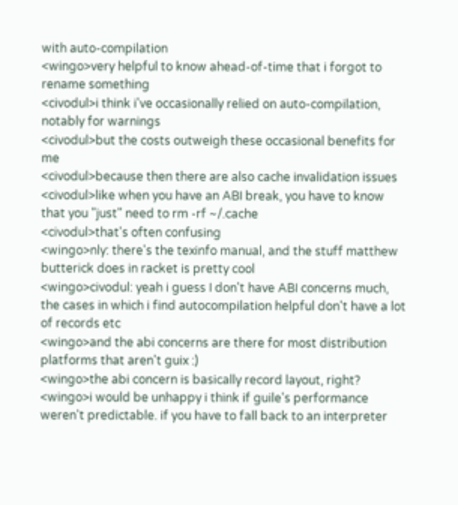with auto-compilation
<wingo>very helpful to know ahead-of-time that i forgot to rename something
<civodul>i think i've occasionally relied on auto-compilation, notably for warnings
<civodul>but the costs outweigh these occasional benefits for me
<civodul>because then there are also cache invalidation issues
<civodul>like when you have an ABI break, you have to know that you "just" need to rm -rf ~/.cache
<civodul>that's often confusing
<wingo>nly: there's the texinfo manual, and the stuff matthew butterick does in racket is pretty cool
<wingo>civodul: yeah i guess I don't have ABI concerns much, the cases in which i find autocompilation helpful don't have a lot of records etc
<wingo>and the abi concerns are there for most distribution platforms that aren't guix :)
<wingo>the abi concern is basically record layout, right?
<wingo>i would be unhappy i think if guile's performance weren't predictable. if you have to fall back to an interpreter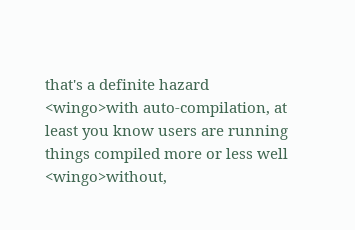that's a definite hazard
<wingo>with auto-compilation, at least you know users are running things compiled more or less well
<wingo>without,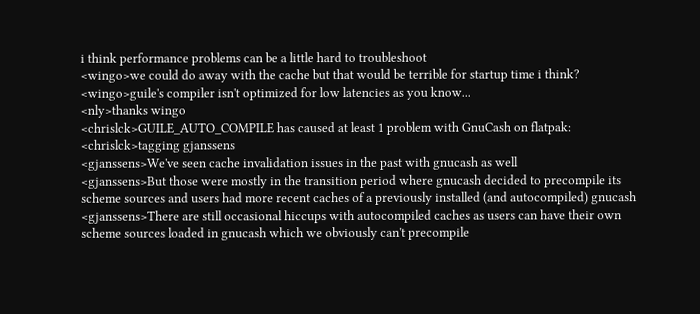i think performance problems can be a little hard to troubleshoot
<wingo>we could do away with the cache but that would be terrible for startup time i think?
<wingo>guile's compiler isn't optimized for low latencies as you know...
<nly>thanks wingo
<chrislck>GUILE_AUTO_COMPILE has caused at least 1 problem with GnuCash on flatpak:
<chrislck>tagging gjanssens
<gjanssens>We've seen cache invalidation issues in the past with gnucash as well
<gjanssens>But those were mostly in the transition period where gnucash decided to precompile its scheme sources and users had more recent caches of a previously installed (and autocompiled) gnucash
<gjanssens>There are still occasional hiccups with autocompiled caches as users can have their own scheme sources loaded in gnucash which we obviously can't precompile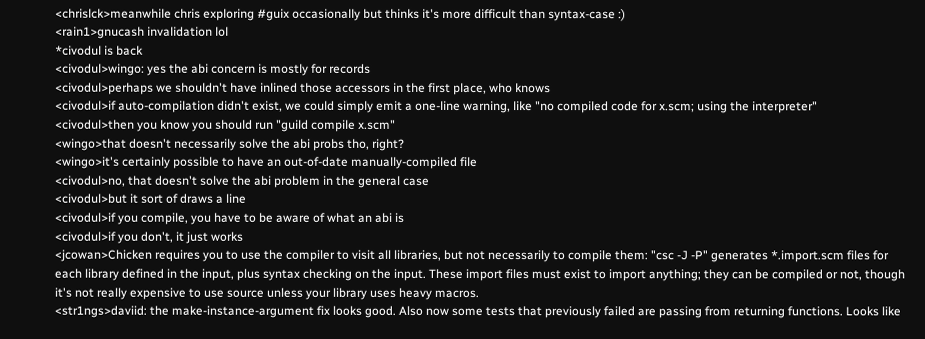<chrislck>meanwhile chris exploring #guix occasionally but thinks it's more difficult than syntax-case :)
<rain1>gnucash invalidation lol
*civodul is back
<civodul>wingo: yes the abi concern is mostly for records
<civodul>perhaps we shouldn't have inlined those accessors in the first place, who knows
<civodul>if auto-compilation didn't exist, we could simply emit a one-line warning, like "no compiled code for x.scm; using the interpreter"
<civodul>then you know you should run "guild compile x.scm"
<wingo>that doesn't necessarily solve the abi probs tho, right?
<wingo>it's certainly possible to have an out-of-date manually-compiled file
<civodul>no, that doesn't solve the abi problem in the general case
<civodul>but it sort of draws a line
<civodul>if you compile, you have to be aware of what an abi is
<civodul>if you don't, it just works
<jcowan>Chicken requires you to use the compiler to visit all libraries, but not necessarily to compile them: "csc -J -P" generates *.import.scm files for each library defined in the input, plus syntax checking on the input. These import files must exist to import anything; they can be compiled or not, though it's not really expensive to use source unless your library uses heavy macros.
<str1ngs>daviid: the make-instance-argument fix looks good. Also now some tests that previously failed are passing from returning functions. Looks like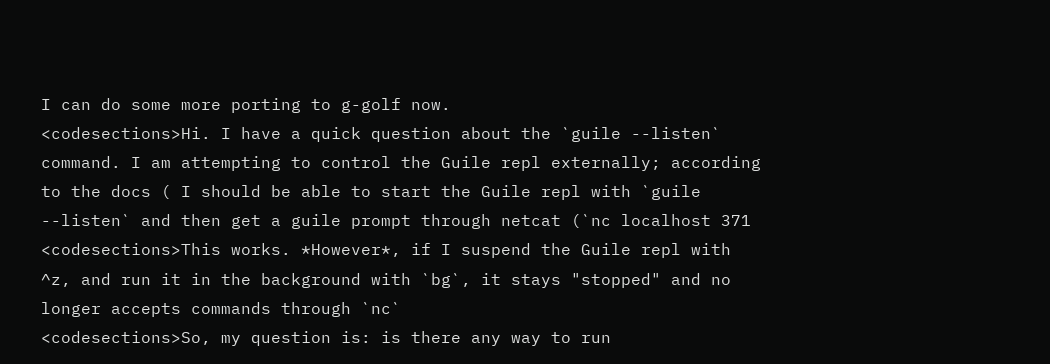I can do some more porting to g-golf now.
<codesections>Hi. I have a quick question about the `guile --listen` command. I am attempting to control the Guile repl externally; according to the docs ( I should be able to start the Guile repl with `guile --listen` and then get a guile prompt through netcat (`nc localhost 371
<codesections>This works. *However*, if I suspend the Guile repl with ^z, and run it in the background with `bg`, it stays "stopped" and no longer accepts commands through `nc`
<codesections>So, my question is: is there any way to run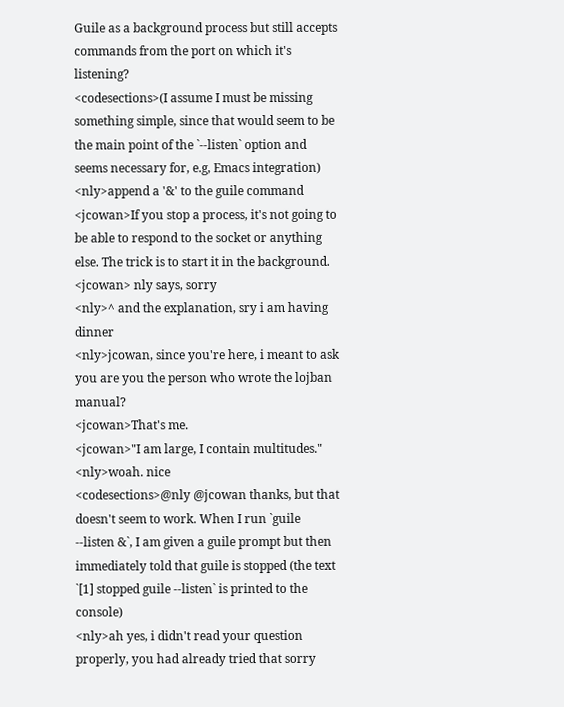Guile as a background process but still accepts commands from the port on which it's listening?
<codesections>(I assume I must be missing something simple, since that would seem to be the main point of the `--listen` option and seems necessary for, e.g, Emacs integration)
<nly>append a '&' to the guile command
<jcowan>If you stop a process, it's not going to be able to respond to the socket or anything else. The trick is to start it in the background.
<jcowan> nly says, sorry
<nly>^ and the explanation, sry i am having dinner
<nly>jcowan, since you're here, i meant to ask you are you the person who wrote the lojban manual?
<jcowan>That's me.
<jcowan>"I am large, I contain multitudes."
<nly>woah. nice
<codesections>@nly @jcowan thanks, but that doesn't seem to work. When I run `guile --listen &`, I am given a guile prompt but then immediately told that guile is stopped (the text `[1] stopped guile --listen` is printed to the console)
<nly>ah yes, i didn't read your question properly, you had already tried that sorry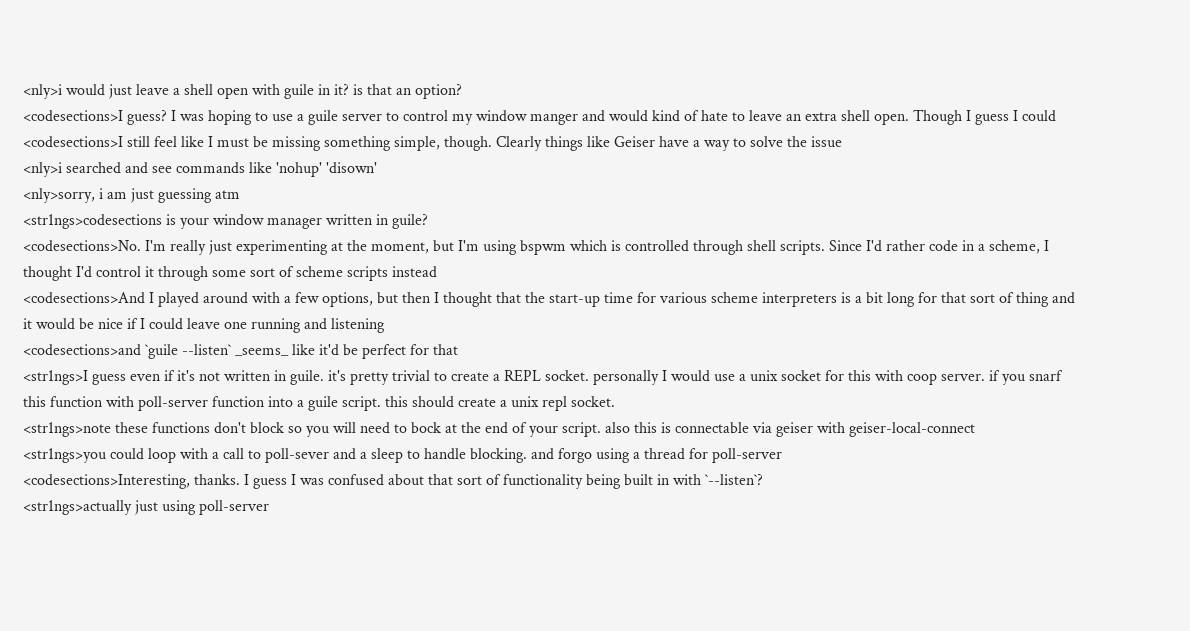<nly>i would just leave a shell open with guile in it? is that an option?
<codesections>I guess? I was hoping to use a guile server to control my window manger and would kind of hate to leave an extra shell open. Though I guess I could
<codesections>I still feel like I must be missing something simple, though. Clearly things like Geiser have a way to solve the issue
<nly>i searched and see commands like 'nohup' 'disown'
<nly>sorry, i am just guessing atm
<str1ngs>codesections is your window manager written in guile?
<codesections>No. I'm really just experimenting at the moment, but I'm using bspwm which is controlled through shell scripts. Since I'd rather code in a scheme, I thought I'd control it through some sort of scheme scripts instead
<codesections>And I played around with a few options, but then I thought that the start-up time for various scheme interpreters is a bit long for that sort of thing and it would be nice if I could leave one running and listening
<codesections>and `guile --listen` _seems_ like it'd be perfect for that
<str1ngs>I guess even if it's not written in guile. it's pretty trivial to create a REPL socket. personally I would use a unix socket for this with coop server. if you snarf this function with poll-server function into a guile script. this should create a unix repl socket.
<str1ngs>note these functions don't block so you will need to bock at the end of your script. also this is connectable via geiser with geiser-local-connect
<str1ngs>you could loop with a call to poll-sever and a sleep to handle blocking. and forgo using a thread for poll-server
<codesections>Interesting, thanks. I guess I was confused about that sort of functionality being built in with `--listen`?
<str1ngs>actually just using poll-server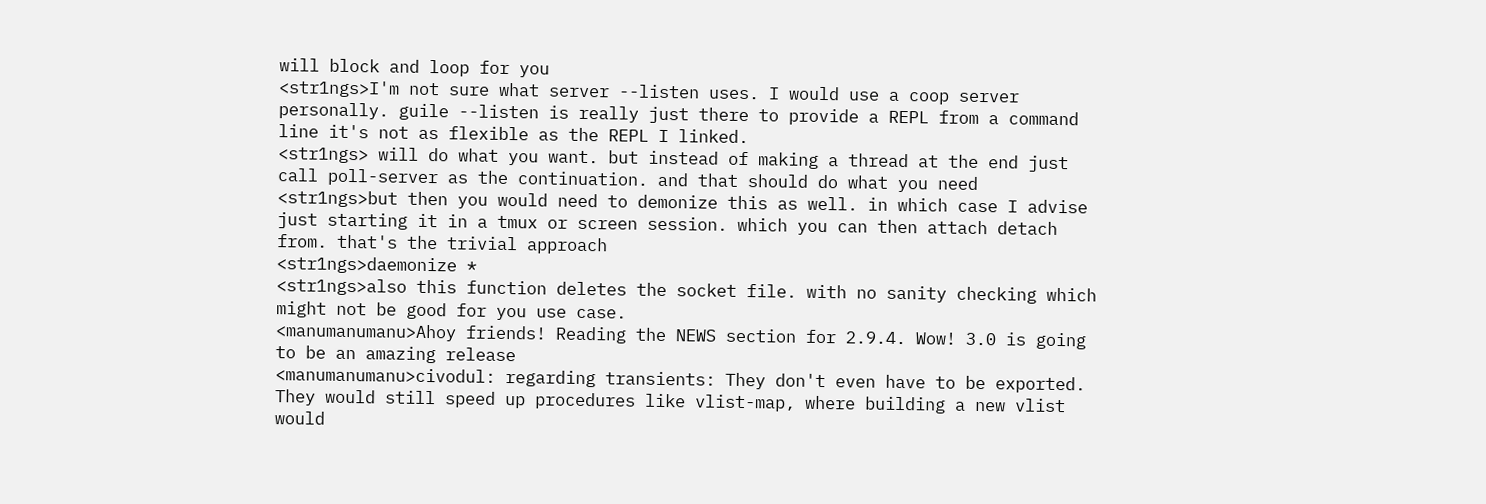will block and loop for you
<str1ngs>I'm not sure what server --listen uses. I would use a coop server personally. guile --listen is really just there to provide a REPL from a command line it's not as flexible as the REPL I linked.
<str1ngs> will do what you want. but instead of making a thread at the end just call poll-server as the continuation. and that should do what you need
<str1ngs>but then you would need to demonize this as well. in which case I advise just starting it in a tmux or screen session. which you can then attach detach from. that's the trivial approach
<str1ngs>daemonize *
<str1ngs>also this function deletes the socket file. with no sanity checking which might not be good for you use case.
<manumanumanu>Ahoy friends! Reading the NEWS section for 2.9.4. Wow! 3.0 is going to be an amazing release
<manumanumanu>civodul: regarding transients: They don't even have to be exported. They would still speed up procedures like vlist-map, where building a new vlist would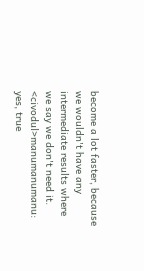become a lot faster, because we wouldn't have any intermediate results where we say we don't need it.
<civodul>manumanumanu: yes, true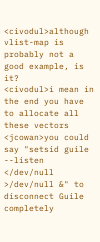<civodul>although vlist-map is probably not a good example, is it?
<civodul>i mean in the end you have to allocate all these vectors
<jcowan>you could say "setsid guile --listen </dev/null >/dev/null &" to disconnect Guile completely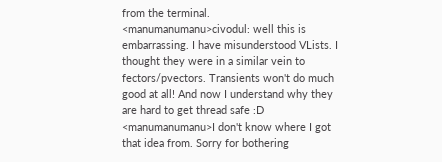from the terminal.
<manumanumanu>civodul: well this is embarrassing. I have misunderstood VLists. I thought they were in a similar vein to fectors/pvectors. Transients won't do much good at all! And now I understand why they are hard to get thread safe :D
<manumanumanu>I don't know where I got that idea from. Sorry for bothering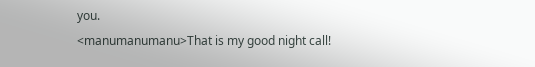you.
<manumanumanu>That is my good night call!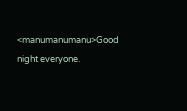<manumanumanu>Good night everyone.